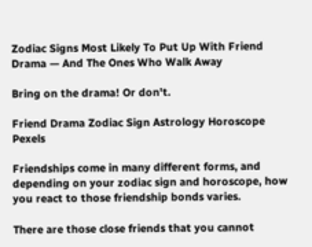Zodiac Signs Most Likely To Put Up With Friend Drama — And The Ones Who Walk Away

Bring on the drama! Or don't.

Friend Drama Zodiac Sign Astrology Horoscope Pexels

Friendships come in many different forms, and depending on your zodiac sign and horoscope, how you react to those friendship bonds varies.

There are those close friends that you cannot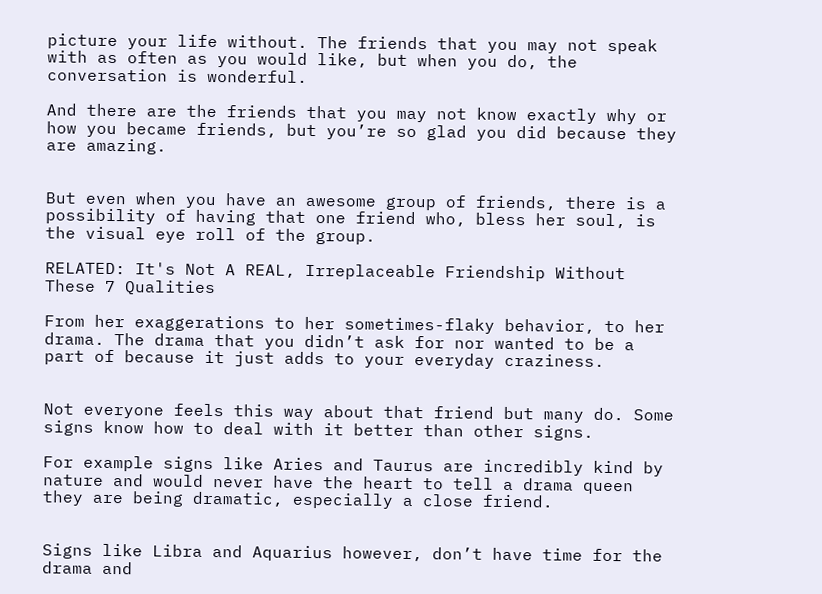picture your life without. The friends that you may not speak with as often as you would like, but when you do, the conversation is wonderful.

And there are the friends that you may not know exactly why or how you became friends, but you’re so glad you did because they are amazing.


But even when you have an awesome group of friends, there is a possibility of having that one friend who, bless her soul, is the visual eye roll of the group.

RELATED: It's Not A REAL, Irreplaceable Friendship Without These 7 Qualities

From her exaggerations to her sometimes-flaky behavior, to her drama. The drama that you didn’t ask for nor wanted to be a part of because it just adds to your everyday craziness.


Not everyone feels this way about that friend but many do. Some signs know how to deal with it better than other signs.

For example signs like Aries and Taurus are incredibly kind by nature and would never have the heart to tell a drama queen they are being dramatic, especially a close friend.


Signs like Libra and Aquarius however, don’t have time for the drama and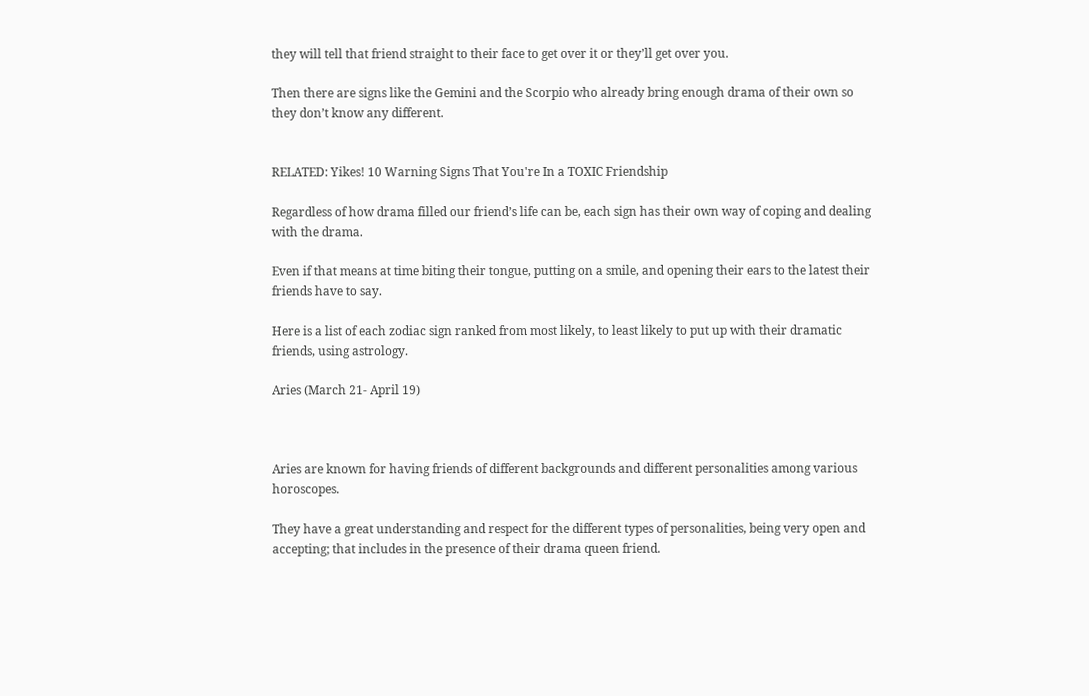they will tell that friend straight to their face to get over it or they’ll get over you.

Then there are signs like the Gemini and the Scorpio who already bring enough drama of their own so they don’t know any different.


RELATED: Yikes! 10 Warning Signs That You're In a TOXIC Friendship

Regardless of how drama filled our friend’s life can be, each sign has their own way of coping and dealing with the drama.

Even if that means at time biting their tongue, putting on a smile, and opening their ears to the latest their friends have to say.

Here is a list of each zodiac sign ranked from most likely, to least likely to put up with their dramatic friends, using astrology.

Aries (March 21- April 19)



Aries are known for having friends of different backgrounds and different personalities among various horoscopes.

They have a great understanding and respect for the different types of personalities, being very open and accepting; that includes in the presence of their drama queen friend.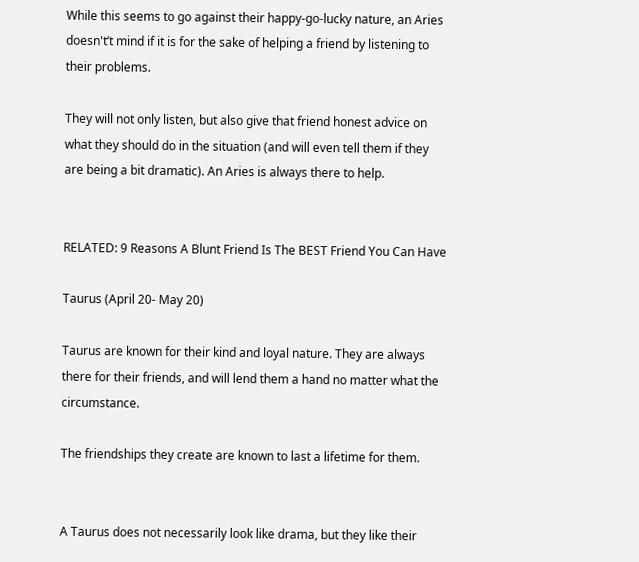While this seems to go against their happy-go-lucky nature, an Aries doesn't’t mind if it is for the sake of helping a friend by listening to their problems.

They will not only listen, but also give that friend honest advice on what they should do in the situation (and will even tell them if they are being a bit dramatic). An Aries is always there to help.


RELATED: 9 Reasons A Blunt Friend Is The BEST Friend You Can Have

Taurus (April 20- May 20)

Taurus are known for their kind and loyal nature. They are always there for their friends, and will lend them a hand no matter what the circumstance.

The friendships they create are known to last a lifetime for them.


A Taurus does not necessarily look like drama, but they like their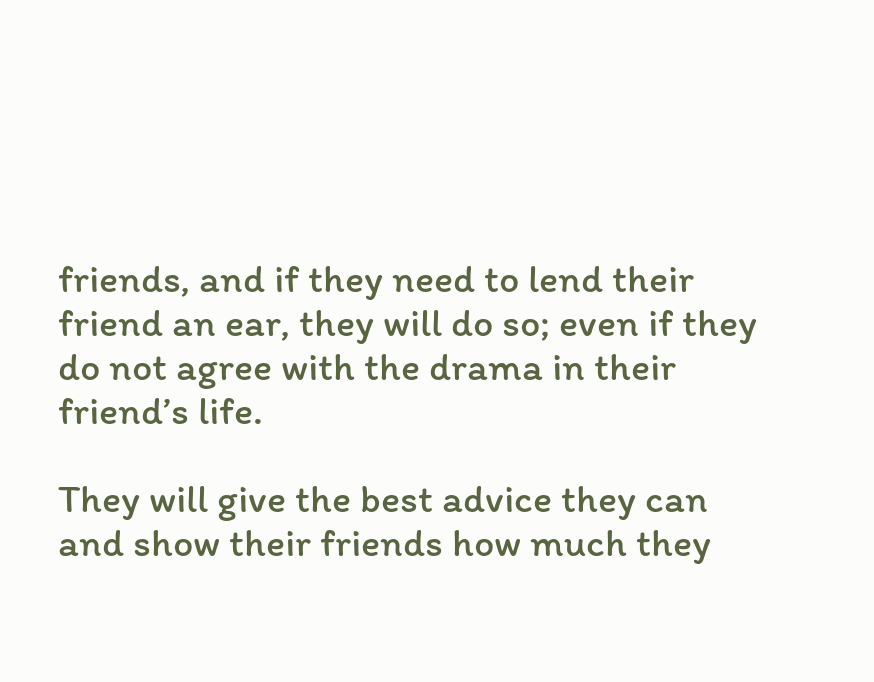friends, and if they need to lend their friend an ear, they will do so; even if they do not agree with the drama in their friend’s life.

They will give the best advice they can and show their friends how much they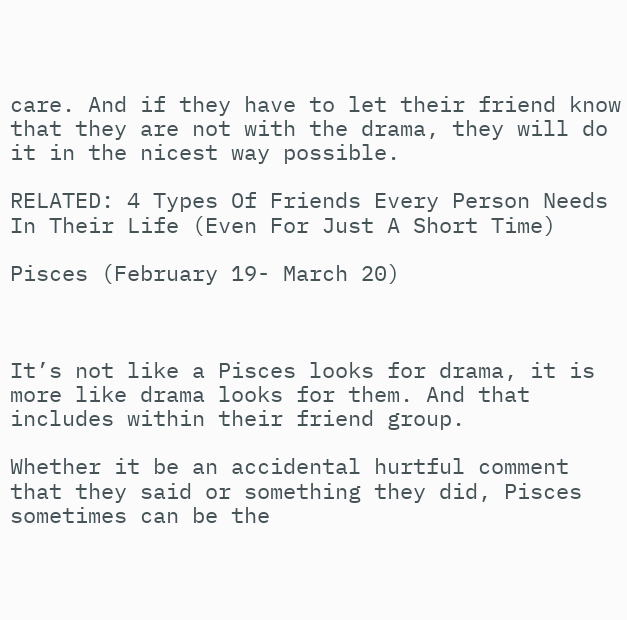care. And if they have to let their friend know that they are not with the drama, they will do it in the nicest way possible.

RELATED: 4 Types Of Friends Every Person Needs In Their Life (Even For Just A Short Time)

Pisces (February 19- March 20)



It’s not like a Pisces looks for drama, it is more like drama looks for them. And that includes within their friend group.

Whether it be an accidental hurtful comment that they said or something they did, Pisces sometimes can be the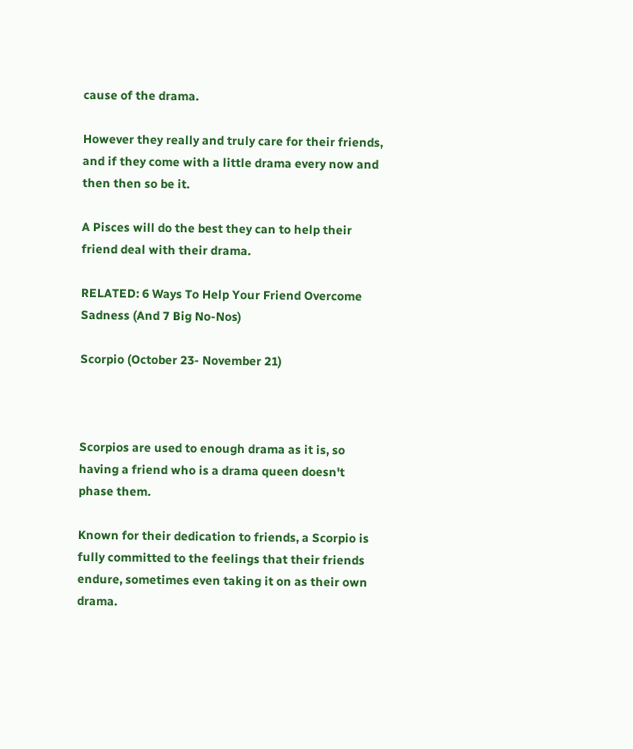cause of the drama.

However they really and truly care for their friends, and if they come with a little drama every now and then then so be it.

A Pisces will do the best they can to help their friend deal with their drama.

RELATED: 6 Ways To Help Your Friend Overcome Sadness (And 7 Big No-Nos)

Scorpio (October 23- November 21)



Scorpios are used to enough drama as it is, so having a friend who is a drama queen doesn't phase them.

Known for their dedication to friends, a Scorpio is fully committed to the feelings that their friends endure, sometimes even taking it on as their own drama.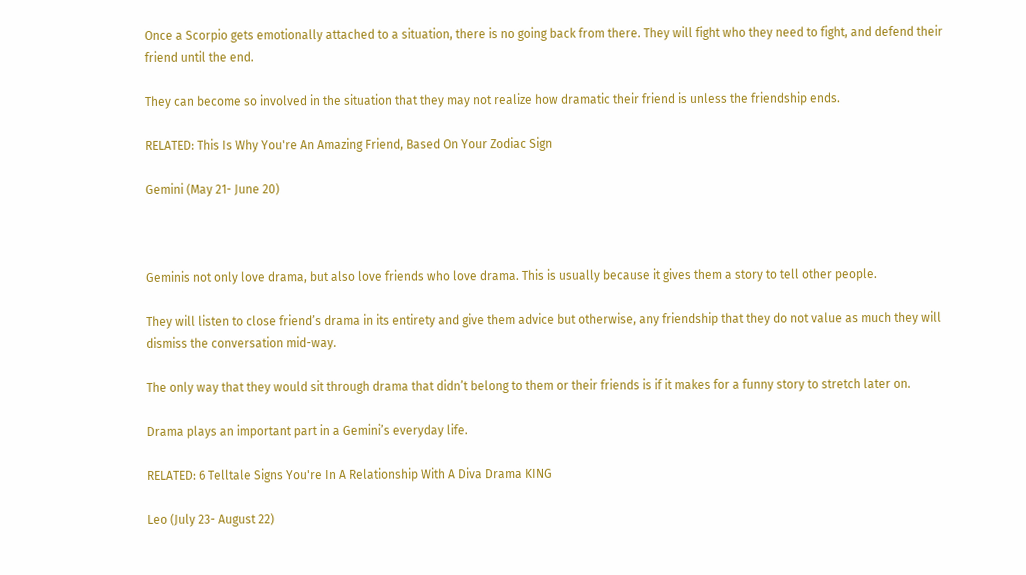Once a Scorpio gets emotionally attached to a situation, there is no going back from there. They will fight who they need to fight, and defend their friend until the end.

They can become so involved in the situation that they may not realize how dramatic their friend is unless the friendship ends.

RELATED: This Is Why You're An Amazing Friend, Based On Your Zodiac Sign

Gemini (May 21- June 20)



Geminis not only love drama, but also love friends who love drama. This is usually because it gives them a story to tell other people.

They will listen to close friend’s drama in its entirety and give them advice but otherwise, any friendship that they do not value as much they will dismiss the conversation mid-way.

The only way that they would sit through drama that didn’t belong to them or their friends is if it makes for a funny story to stretch later on.

Drama plays an important part in a Gemini’s everyday life.

RELATED: 6 Telltale Signs You're In A Relationship With A Diva Drama KING

Leo (July 23- August 22)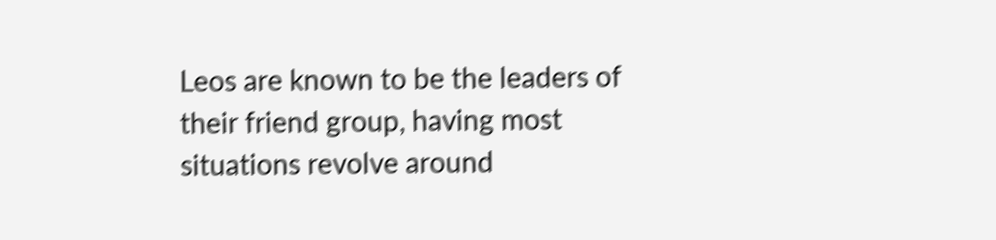Leos are known to be the leaders of their friend group, having most situations revolve around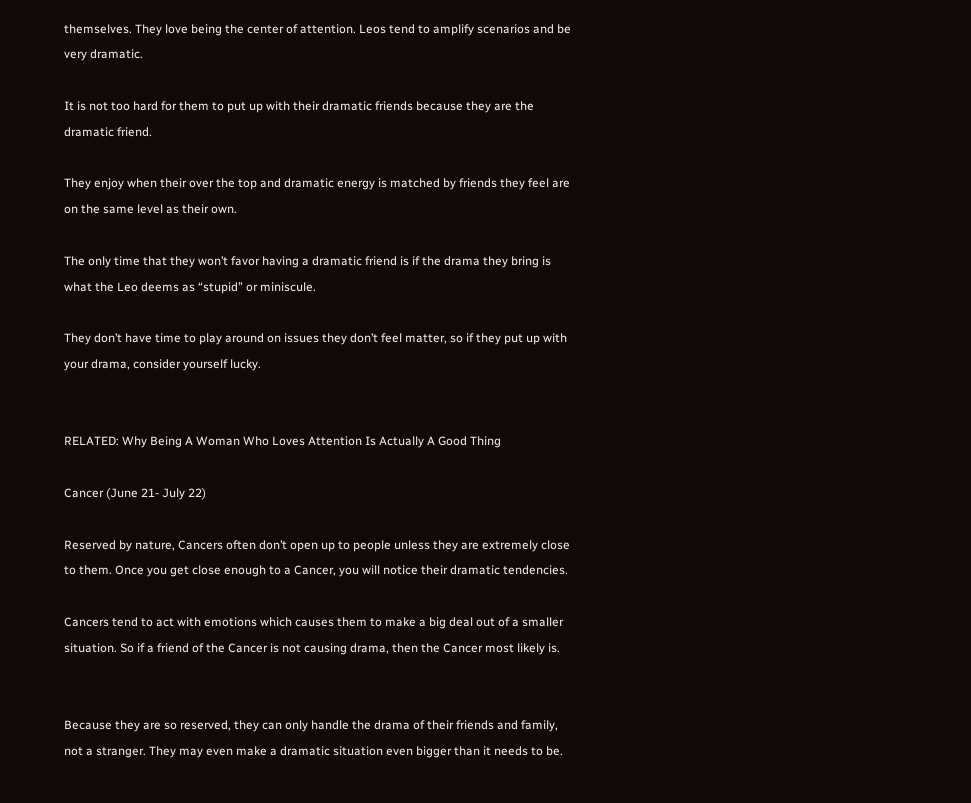themselves. They love being the center of attention. Leos tend to amplify scenarios and be very dramatic.

It is not too hard for them to put up with their dramatic friends because they are the dramatic friend.

They enjoy when their over the top and dramatic energy is matched by friends they feel are on the same level as their own.

The only time that they won’t favor having a dramatic friend is if the drama they bring is what the Leo deems as “stupid” or miniscule.

They don’t have time to play around on issues they don’t feel matter, so if they put up with your drama, consider yourself lucky.


RELATED: Why Being A Woman Who Loves Attention Is Actually A Good Thing

Cancer (June 21- July 22)

Reserved by nature, Cancers often don’t open up to people unless they are extremely close to them. Once you get close enough to a Cancer, you will notice their dramatic tendencies.

Cancers tend to act with emotions which causes them to make a big deal out of a smaller situation. So if a friend of the Cancer is not causing drama, then the Cancer most likely is.


Because they are so reserved, they can only handle the drama of their friends and family, not a stranger. They may even make a dramatic situation even bigger than it needs to be.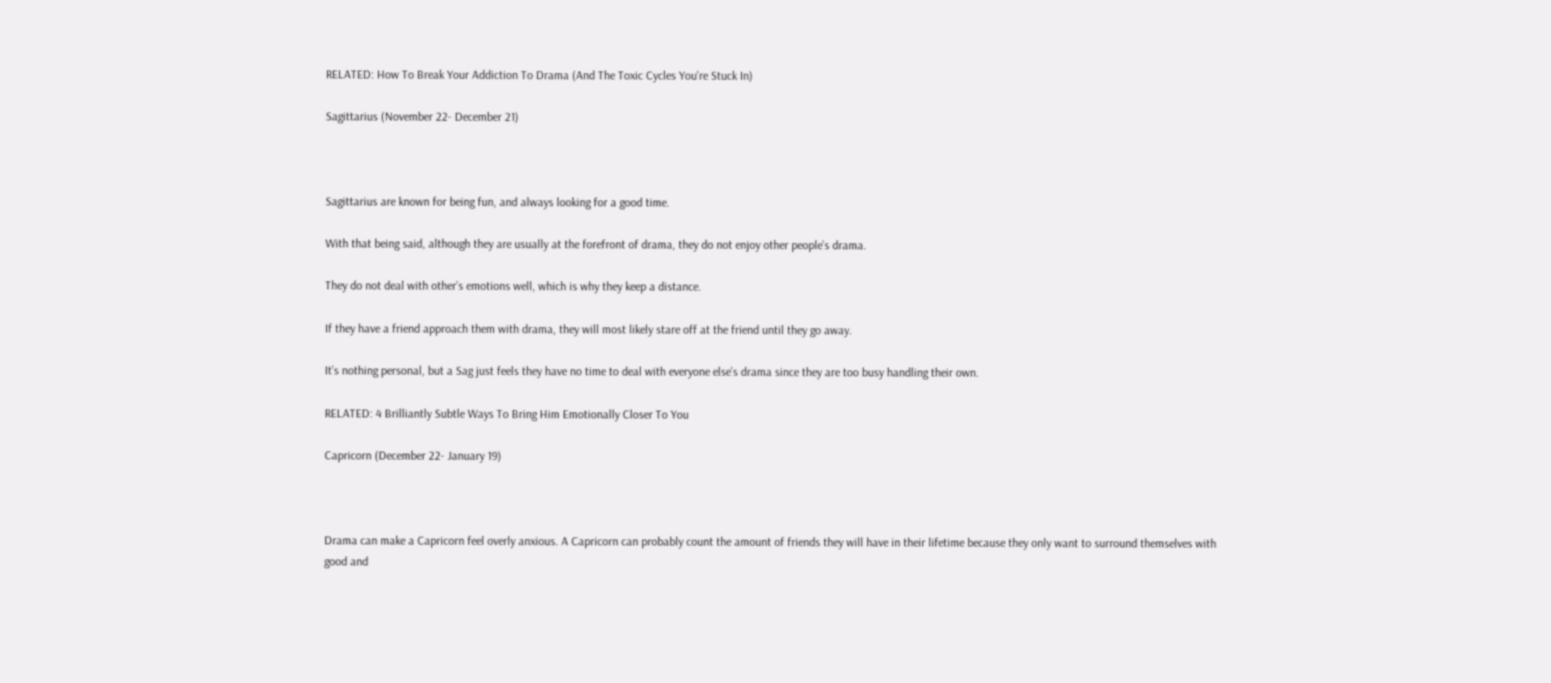RELATED: How To Break Your Addiction To Drama (And The Toxic Cycles You're Stuck In)

Sagittarius (November 22- December 21)



Sagittarius are known for being fun, and always looking for a good time.

With that being said, although they are usually at the forefront of drama, they do not enjoy other people’s drama.

They do not deal with other’s emotions well, which is why they keep a distance.

If they have a friend approach them with drama, they will most likely stare off at the friend until they go away.

It’s nothing personal, but a Sag just feels they have no time to deal with everyone else’s drama since they are too busy handling their own.

RELATED: 4 Brilliantly Subtle Ways To Bring Him Emotionally Closer To You

Capricorn (December 22- January 19)



Drama can make a Capricorn feel overly anxious. A Capricorn can probably count the amount of friends they will have in their lifetime because they only want to surround themselves with good and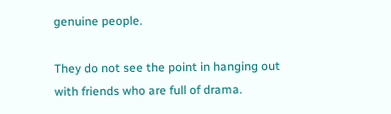genuine people.

They do not see the point in hanging out with friends who are full of drama.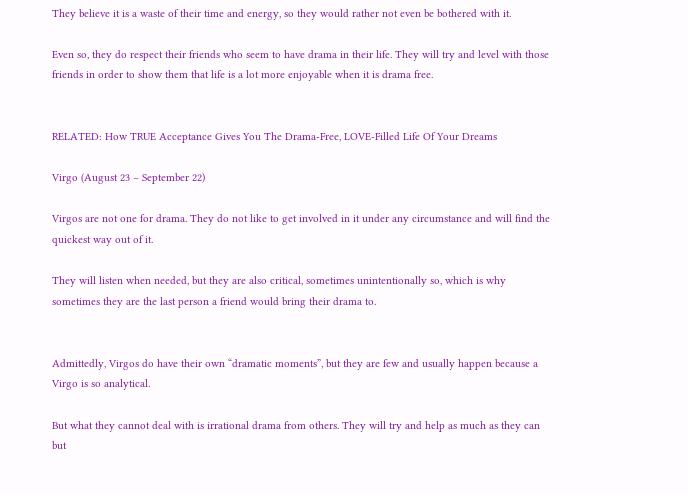They believe it is a waste of their time and energy, so they would rather not even be bothered with it.

Even so, they do respect their friends who seem to have drama in their life. They will try and level with those friends in order to show them that life is a lot more enjoyable when it is drama free.


RELATED: How TRUE Acceptance Gives You The Drama-Free, LOVE-Filled Life Of Your Dreams

Virgo (August 23 – September 22)

Virgos are not one for drama. They do not like to get involved in it under any circumstance and will find the quickest way out of it.

They will listen when needed, but they are also critical, sometimes unintentionally so, which is why sometimes they are the last person a friend would bring their drama to.


Admittedly, Virgos do have their own “dramatic moments”, but they are few and usually happen because a Virgo is so analytical.

But what they cannot deal with is irrational drama from others. They will try and help as much as they can but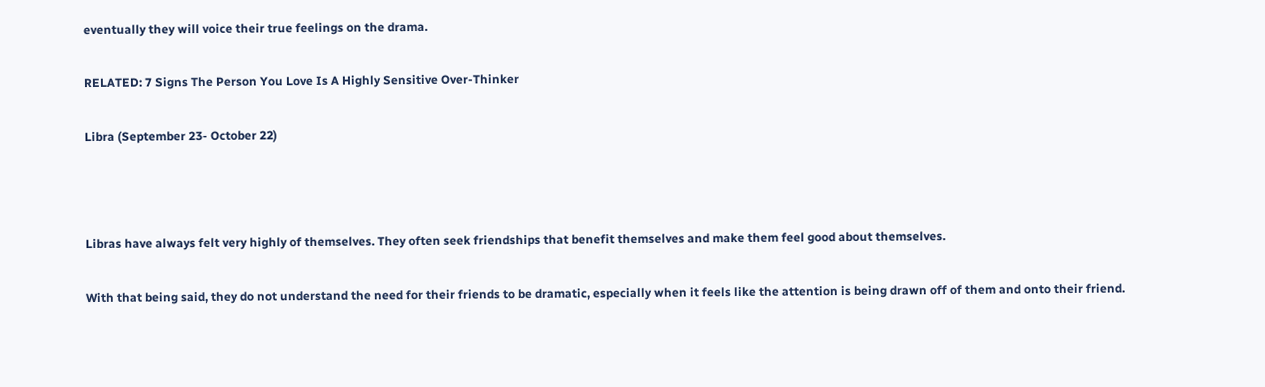eventually they will voice their true feelings on the drama.

RELATED: 7 Signs The Person You Love Is A Highly Sensitive Over-Thinker

Libra (September 23- October 22)



Libras have always felt very highly of themselves. They often seek friendships that benefit themselves and make them feel good about themselves.

With that being said, they do not understand the need for their friends to be dramatic, especially when it feels like the attention is being drawn off of them and onto their friend.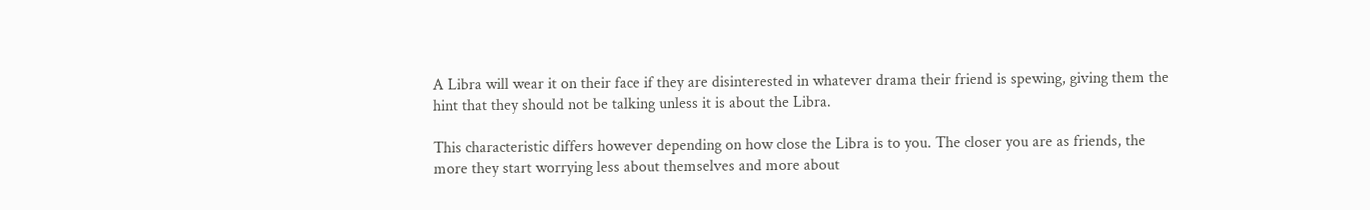A Libra will wear it on their face if they are disinterested in whatever drama their friend is spewing, giving them the hint that they should not be talking unless it is about the Libra.

This characteristic differs however depending on how close the Libra is to you. The closer you are as friends, the more they start worrying less about themselves and more about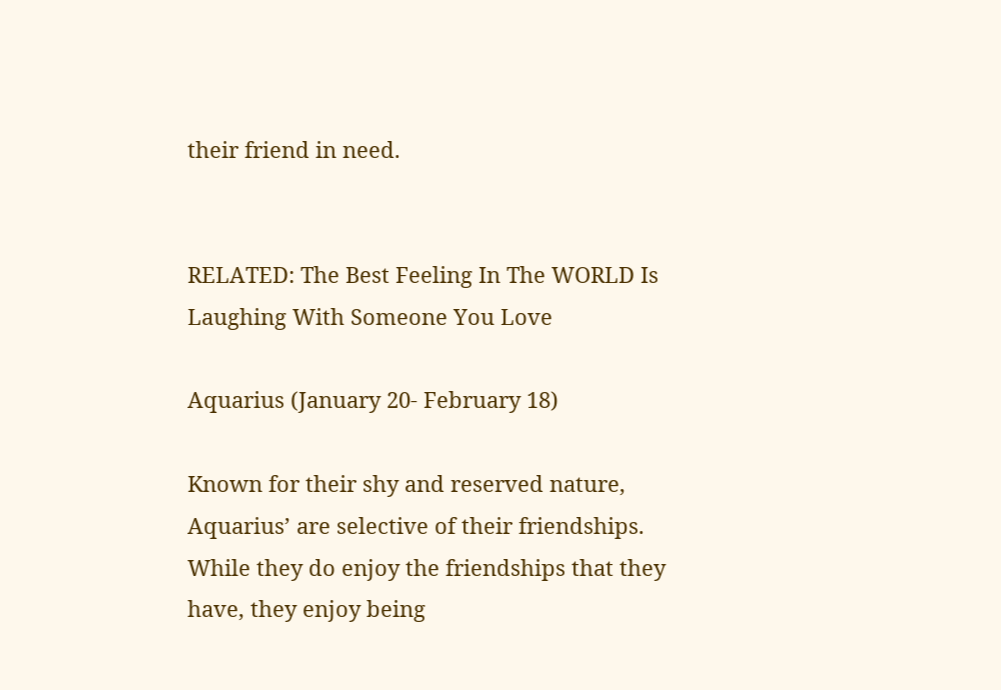their friend in need.


RELATED: The Best Feeling In The WORLD Is Laughing With Someone You Love

Aquarius (January 20- February 18)

Known for their shy and reserved nature, Aquarius’ are selective of their friendships. While they do enjoy the friendships that they have, they enjoy being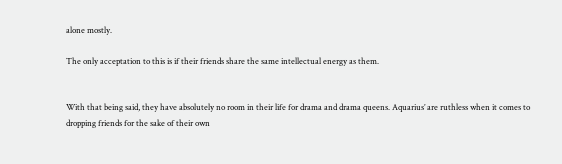alone mostly.

The only acceptation to this is if their friends share the same intellectual energy as them.


With that being said, they have absolutely no room in their life for drama and drama queens. Aquarius’ are ruthless when it comes to dropping friends for the sake of their own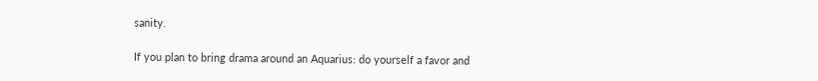sanity.

If you plan to bring drama around an Aquarius: do yourself a favor and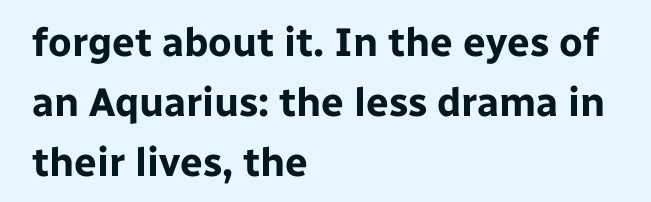forget about it. In the eyes of an Aquarius: the less drama in their lives, the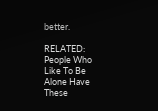better.

RELATED: People Who Like To Be Alone Have These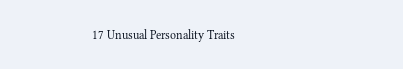17 Unusual Personality Traits